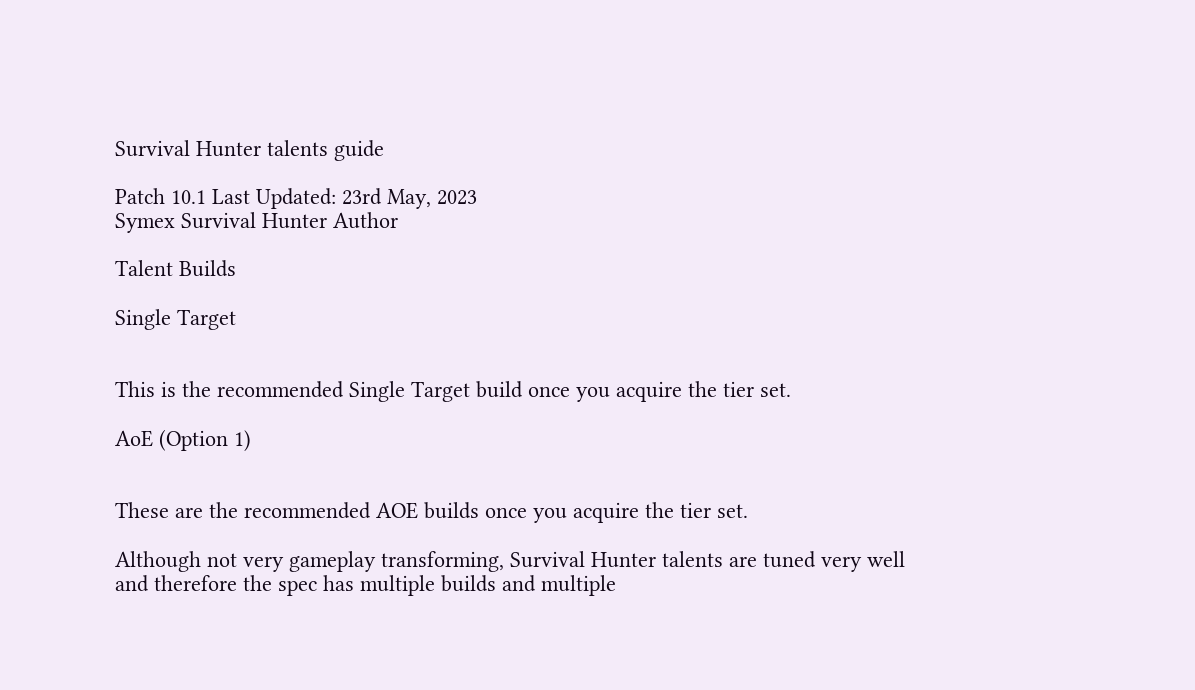Survival Hunter talents guide

Patch 10.1 Last Updated: 23rd May, 2023
Symex Survival Hunter Author

Talent Builds

Single Target


This is the recommended Single Target build once you acquire the tier set.

AoE (Option 1)


These are the recommended AOE builds once you acquire the tier set.

Although not very gameplay transforming, Survival Hunter talents are tuned very well and therefore the spec has multiple builds and multiple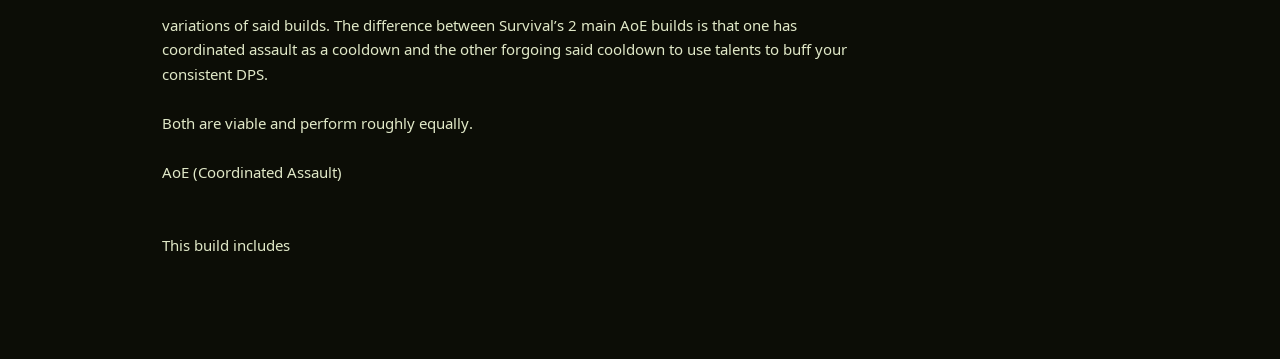variations of said builds. The difference between Survival’s 2 main AoE builds is that one has coordinated assault as a cooldown and the other forgoing said cooldown to use talents to buff your consistent DPS.

Both are viable and perform roughly equally.

AoE (Coordinated Assault)


This build includes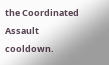the Coordinated Assault cooldown.